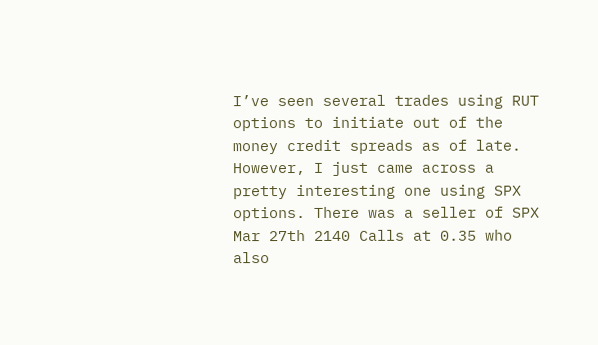I’ve seen several trades using RUT options to initiate out of the money credit spreads as of late. However, I just came across a pretty interesting one using SPX options. There was a seller of SPX Mar 27th 2140 Calls at 0.35 who also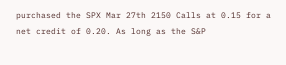purchased the SPX Mar 27th 2150 Calls at 0.15 for a net credit of 0.20. As long as the S&P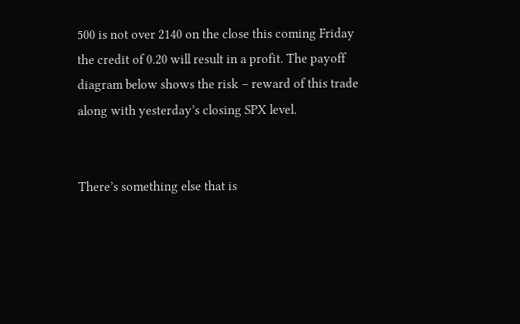500 is not over 2140 on the close this coming Friday the credit of 0.20 will result in a profit. The payoff diagram below shows the risk – reward of this trade along with yesterday’s closing SPX level.


There’s something else that is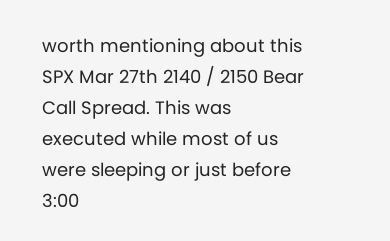worth mentioning about this SPX Mar 27th 2140 / 2150 Bear Call Spread. This was executed while most of us were sleeping or just before 3:00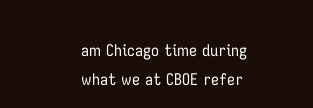am Chicago time during what we at CBOE refer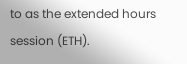to as the extended hours session (ETH).